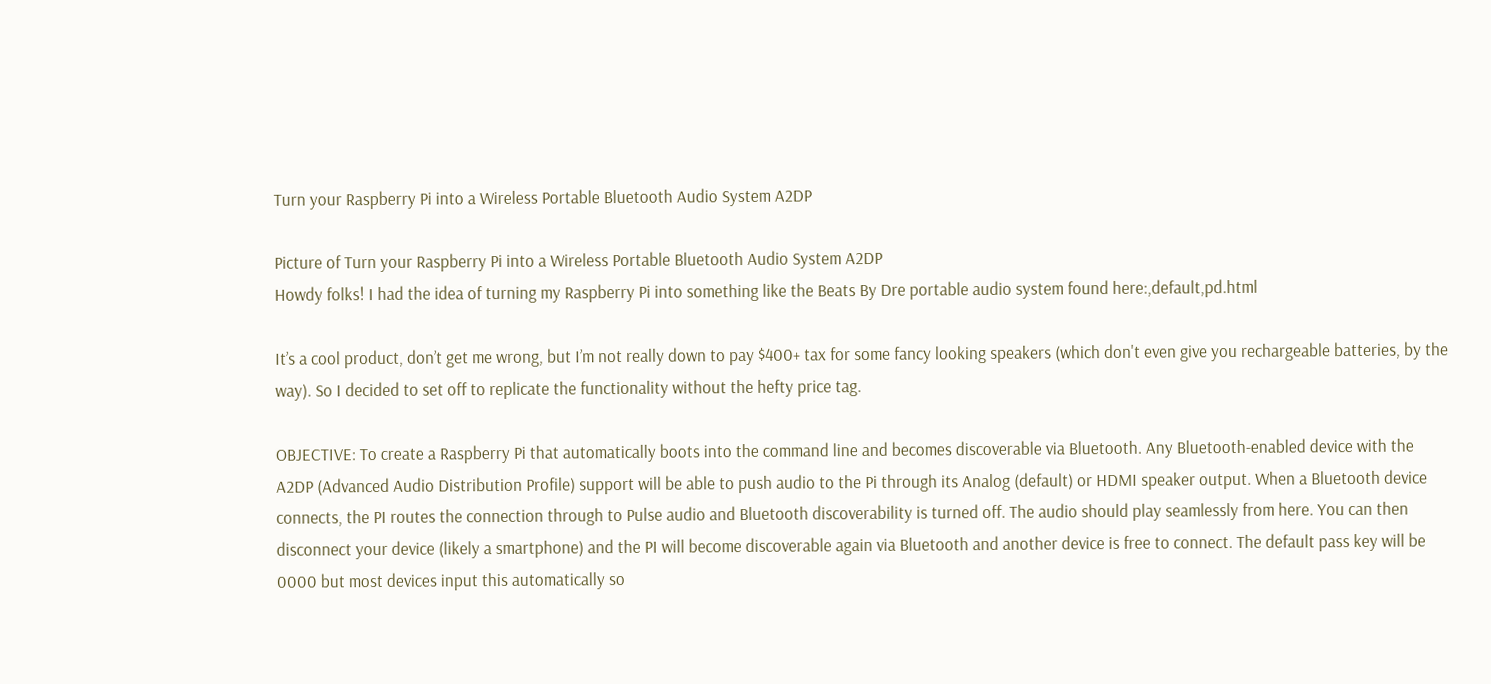Turn your Raspberry Pi into a Wireless Portable Bluetooth Audio System A2DP

Picture of Turn your Raspberry Pi into a Wireless Portable Bluetooth Audio System A2DP
Howdy folks! I had the idea of turning my Raspberry Pi into something like the Beats By Dre portable audio system found here:,default,pd.html

It’s a cool product, don’t get me wrong, but I’m not really down to pay $400+ tax for some fancy looking speakers (which don't even give you rechargeable batteries, by the way). So I decided to set off to replicate the functionality without the hefty price tag.

OBJECTIVE: To create a Raspberry Pi that automatically boots into the command line and becomes discoverable via Bluetooth. Any Bluetooth-enabled device with the A2DP (Advanced Audio Distribution Profile) support will be able to push audio to the Pi through its Analog (default) or HDMI speaker output. When a Bluetooth device connects, the PI routes the connection through to Pulse audio and Bluetooth discoverability is turned off. The audio should play seamlessly from here. You can then disconnect your device (likely a smartphone) and the PI will become discoverable again via Bluetooth and another device is free to connect. The default pass key will be 0000 but most devices input this automatically so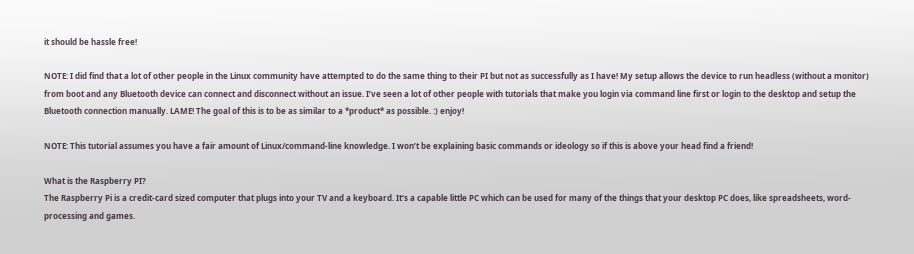it should be hassle free!

NOTE: I did find that a lot of other people in the Linux community have attempted to do the same thing to their PI but not as successfully as I have! My setup allows the device to run headless (without a monitor) from boot and any Bluetooth device can connect and disconnect without an issue. I’ve seen a lot of other people with tutorials that make you login via command line first or login to the desktop and setup the Bluetooth connection manually. LAME! The goal of this is to be as similar to a *product* as possible. :) enjoy!

NOTE: This tutorial assumes you have a fair amount of Linux/command-line knowledge. I won’t be explaining basic commands or ideology so if this is above your head find a friend!

What is the Raspberry PI?
The Raspberry Pi is a credit-card sized computer that plugs into your TV and a keyboard. It’s a capable little PC which can be used for many of the things that your desktop PC does, like spreadsheets, word-processing and games.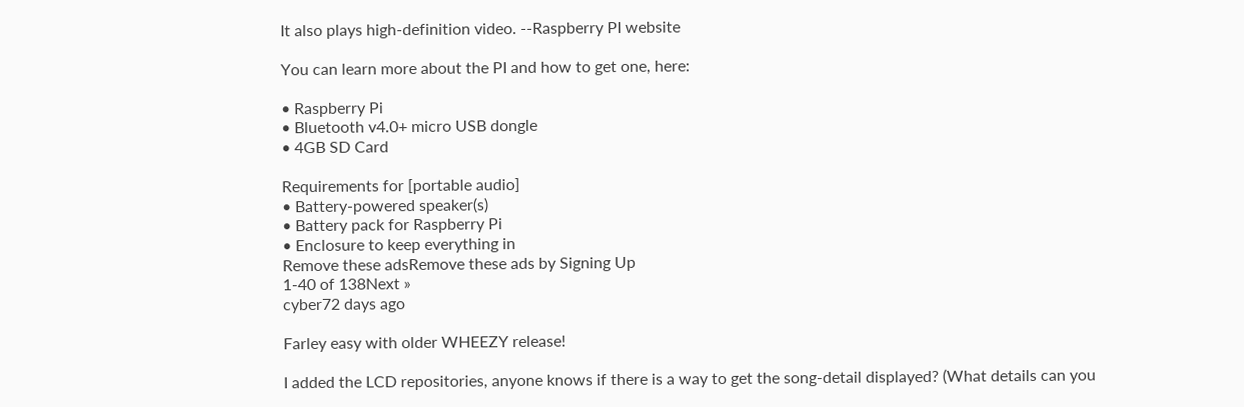It also plays high-definition video. --Raspberry PI website

You can learn more about the PI and how to get one, here:

• Raspberry Pi
• Bluetooth v4.0+ micro USB dongle
• 4GB SD Card

Requirements for [portable audio]
• Battery-powered speaker(s)
• Battery pack for Raspberry Pi
• Enclosure to keep everything in
Remove these adsRemove these ads by Signing Up
1-40 of 138Next »
cyber72 days ago

Farley easy with older WHEEZY release!

I added the LCD repositories, anyone knows if there is a way to get the song-detail displayed? (What details can you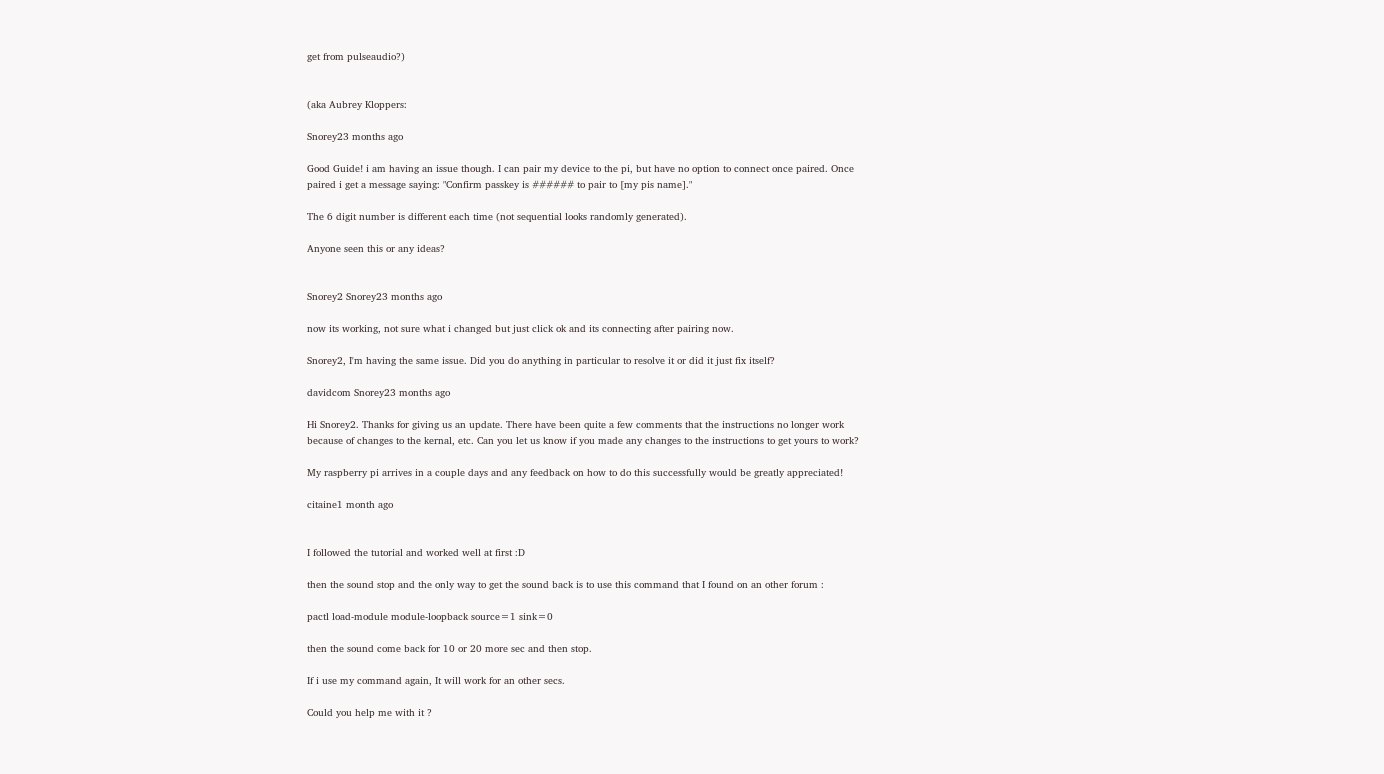get from pulseaudio?)


(aka Aubrey Kloppers:

Snorey23 months ago

Good Guide! i am having an issue though. I can pair my device to the pi, but have no option to connect once paired. Once paired i get a message saying: "Confirm passkey is ###### to pair to [my pis name]."

The 6 digit number is different each time (not sequential looks randomly generated).

Anyone seen this or any ideas?


Snorey2 Snorey23 months ago

now its working, not sure what i changed but just click ok and its connecting after pairing now.

Snorey2, I'm having the same issue. Did you do anything in particular to resolve it or did it just fix itself?

davidcom Snorey23 months ago

Hi Snorey2. Thanks for giving us an update. There have been quite a few comments that the instructions no longer work because of changes to the kernal, etc. Can you let us know if you made any changes to the instructions to get yours to work?

My raspberry pi arrives in a couple days and any feedback on how to do this successfully would be greatly appreciated!

citaine1 month ago


I followed the tutorial and worked well at first :D

then the sound stop and the only way to get the sound back is to use this command that I found on an other forum :

pactl load-module module-loopback source=1 sink=0

then the sound come back for 10 or 20 more sec and then stop.

If i use my command again, It will work for an other secs.

Could you help me with it ?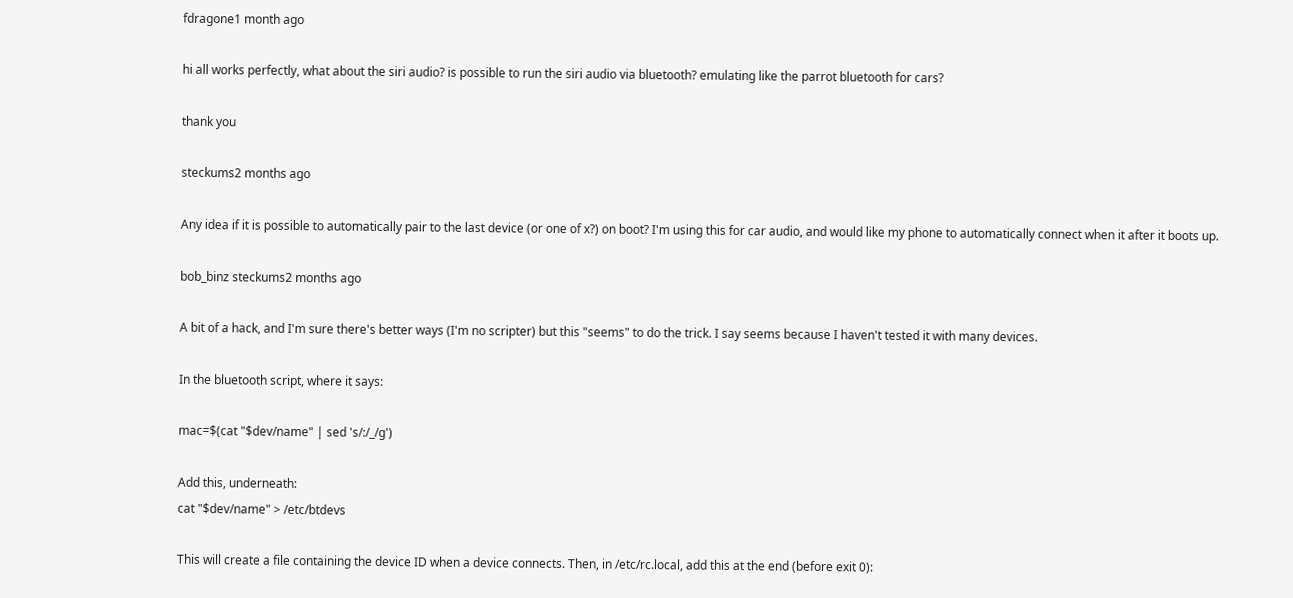fdragone1 month ago

hi all works perfectly, what about the siri audio? is possible to run the siri audio via bluetooth? emulating like the parrot bluetooth for cars?

thank you

steckums2 months ago

Any idea if it is possible to automatically pair to the last device (or one of x?) on boot? I'm using this for car audio, and would like my phone to automatically connect when it after it boots up.

bob_binz steckums2 months ago

A bit of a hack, and I'm sure there's better ways (I'm no scripter) but this "seems" to do the trick. I say seems because I haven't tested it with many devices.

In the bluetooth script, where it says:

mac=$(cat "$dev/name" | sed 's/:/_/g')

Add this, underneath:
cat "$dev/name" > /etc/btdevs

This will create a file containing the device ID when a device connects. Then, in /etc/rc.local, add this at the end (before exit 0):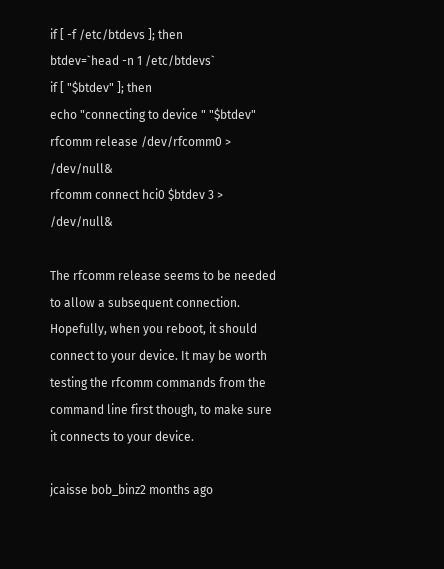if [ -f /etc/btdevs ]; then
btdev=`head -n 1 /etc/btdevs`
if [ "$btdev" ]; then
echo "connecting to device " "$btdev"
rfcomm release /dev/rfcomm0 > /dev/null&
rfcomm connect hci0 $btdev 3 > /dev/null&

The rfcomm release seems to be needed to allow a subsequent connection. Hopefully, when you reboot, it should connect to your device. It may be worth testing the rfcomm commands from the command line first though, to make sure it connects to your device.

jcaisse bob_binz2 months ago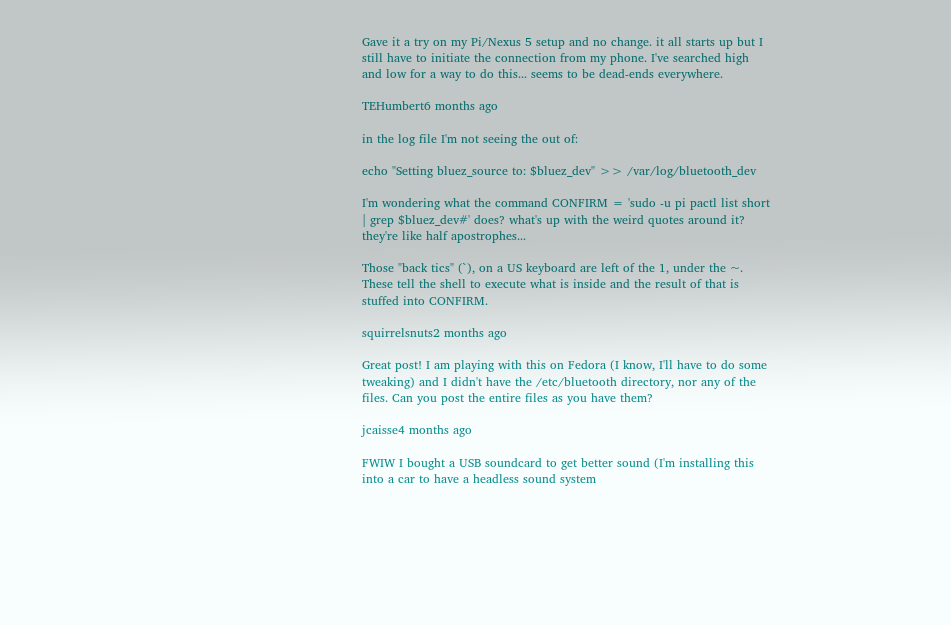Gave it a try on my Pi/Nexus 5 setup and no change. it all starts up but I still have to initiate the connection from my phone. I've searched high and low for a way to do this... seems to be dead-ends everywhere.

TEHumbert6 months ago

in the log file I'm not seeing the out of:

echo "Setting bluez_source to: $bluez_dev" >> /var/log/bluetooth_dev

I'm wondering what the command CONFIRM = 'sudo -u pi pactl list short | grep $bluez_dev#' does? what's up with the weird quotes around it? they're like half apostrophes...

Those "back tics" (`), on a US keyboard are left of the 1, under the ~. These tell the shell to execute what is inside and the result of that is stuffed into CONFIRM.

squirrelsnuts2 months ago

Great post! I am playing with this on Fedora (I know, I'll have to do some tweaking) and I didn't have the /etc/bluetooth directory, nor any of the files. Can you post the entire files as you have them?

jcaisse4 months ago

FWIW I bought a USB soundcard to get better sound (I'm installing this into a car to have a headless sound system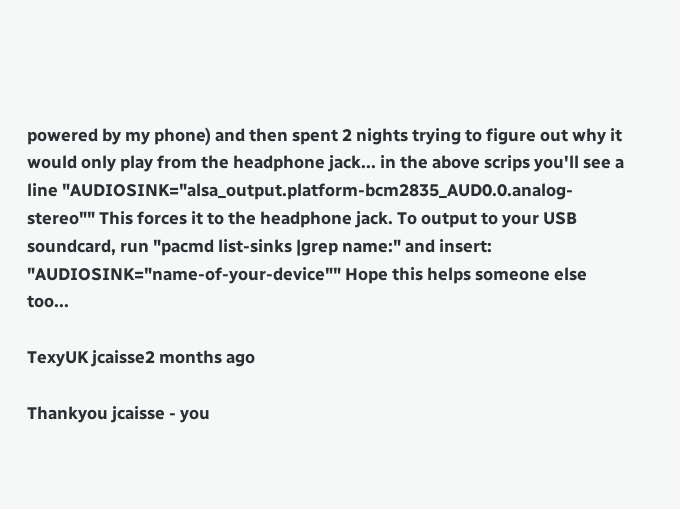powered by my phone) and then spent 2 nights trying to figure out why it would only play from the headphone jack... in the above scrips you'll see a line "AUDIOSINK="alsa_output.platform-bcm2835_AUD0.0.analog-stereo"" This forces it to the headphone jack. To output to your USB soundcard, run "pacmd list-sinks |grep name:" and insert: "AUDIOSINK="name-of-your-device"" Hope this helps someone else too...

TexyUK jcaisse2 months ago

Thankyou jcaisse - you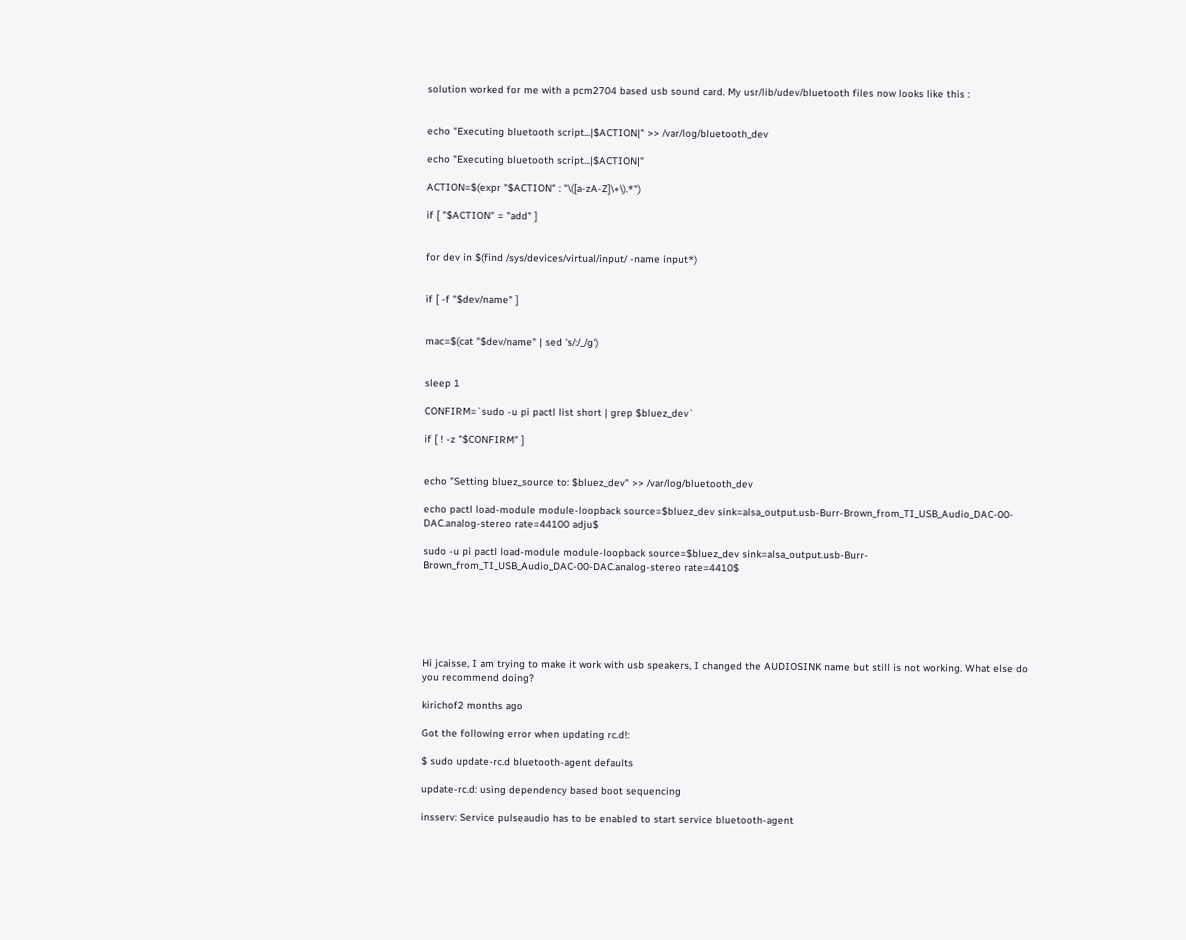solution worked for me with a pcm2704 based usb sound card. My usr/lib/udev/bluetooth files now looks like this :


echo "Executing bluetooth script...|$ACTION|" >> /var/log/bluetooth_dev

echo "Executing bluetooth script...|$ACTION|"

ACTION=$(expr "$ACTION" : "\([a-zA-Z]\+\).*")

if [ "$ACTION" = "add" ]


for dev in $(find /sys/devices/virtual/input/ -name input*)


if [ -f "$dev/name" ]


mac=$(cat "$dev/name" | sed 's/:/_/g')


sleep 1

CONFIRM=`sudo -u pi pactl list short | grep $bluez_dev`

if [ ! -z "$CONFIRM" ]


echo "Setting bluez_source to: $bluez_dev" >> /var/log/bluetooth_dev

echo pactl load-module module-loopback source=$bluez_dev sink=alsa_output.usb-Burr-Brown_from_TI_USB_Audio_DAC-00-DAC.analog-stereo rate=44100 adju$

sudo -u pi pactl load-module module-loopback source=$bluez_dev sink=alsa_output.usb-Burr-Brown_from_TI_USB_Audio_DAC-00-DAC.analog-stereo rate=4410$






Hi jcaisse, I am trying to make it work with usb speakers, I changed the AUDIOSINK name but still is not working. What else do you recommend doing?

kirichof2 months ago

Got the following error when updating rc.d!:

$ sudo update-rc.d bluetooth-agent defaults

update-rc.d: using dependency based boot sequencing

insserv: Service pulseaudio has to be enabled to start service bluetooth-agent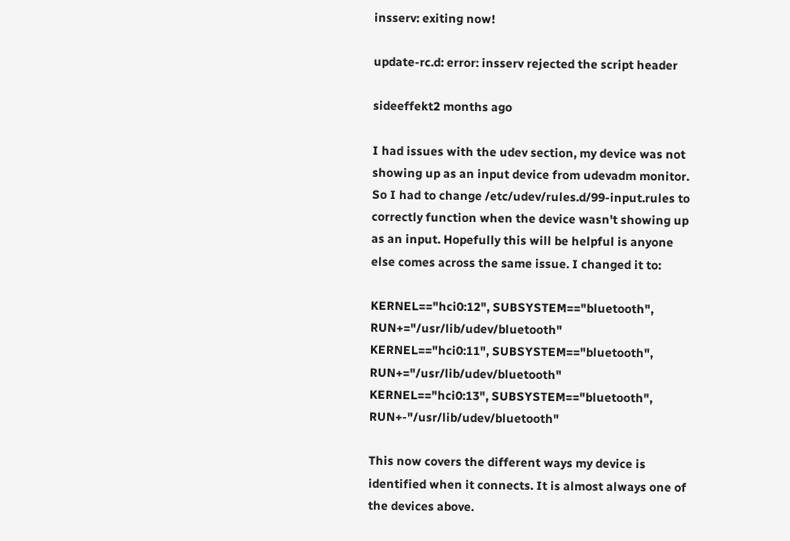insserv: exiting now!

update-rc.d: error: insserv rejected the script header

sideeffekt2 months ago

I had issues with the udev section, my device was not showing up as an input device from udevadm monitor. So I had to change /etc/udev/rules.d/99-input.rules to correctly function when the device wasn't showing up as an input. Hopefully this will be helpful is anyone else comes across the same issue. I changed it to:

KERNEL=="hci0:12", SUBSYSTEM=="bluetooth", RUN+="/usr/lib/udev/bluetooth"
KERNEL=="hci0:11", SUBSYSTEM=="bluetooth", RUN+="/usr/lib/udev/bluetooth"
KERNEL=="hci0:13", SUBSYSTEM=="bluetooth", RUN+-"/usr/lib/udev/bluetooth"

This now covers the different ways my device is identified when it connects. It is almost always one of the devices above.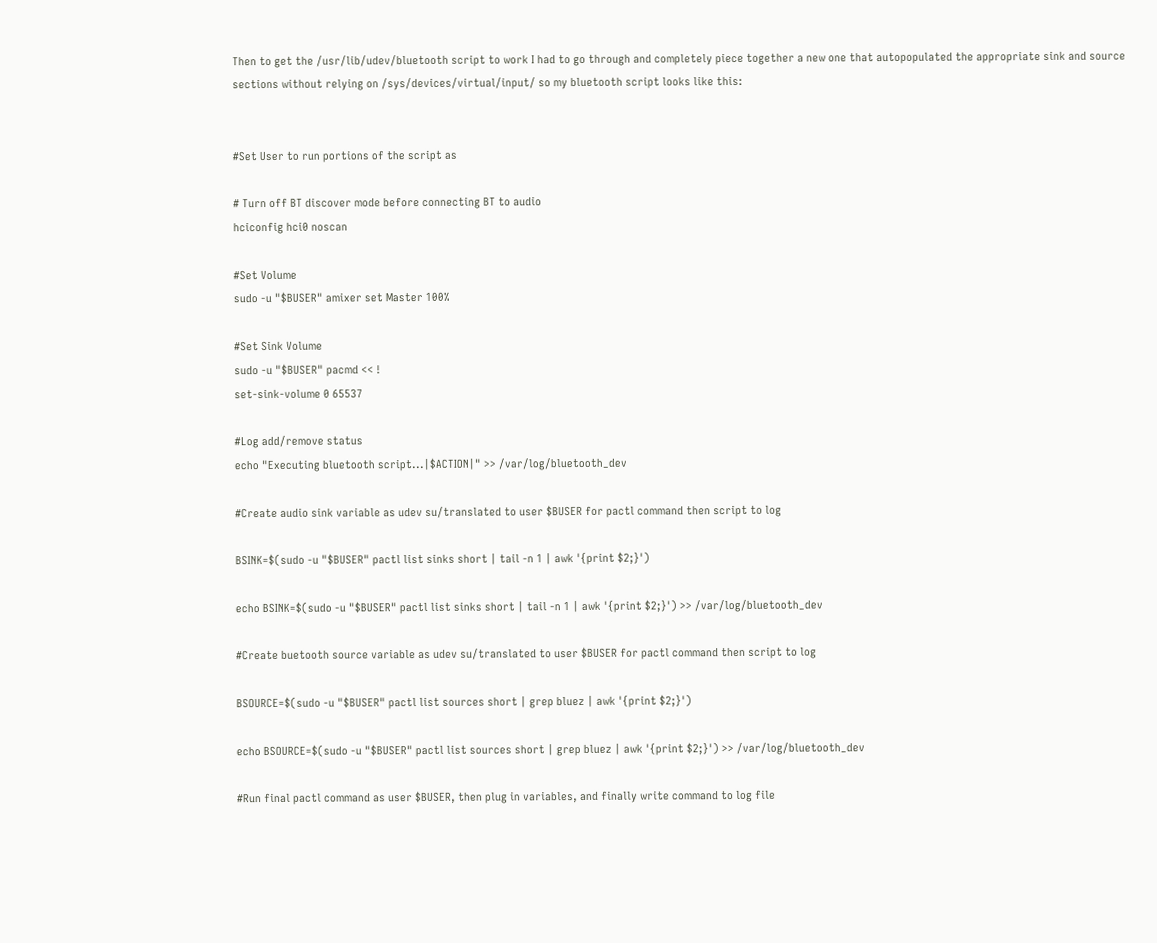Then to get the /usr/lib/udev/bluetooth script to work I had to go through and completely piece together a new one that autopopulated the appropriate sink and source sections without relying on /sys/devices/virtual/input/ so my bluetooth script looks like this:


#Set User to run portions of the script as

# Turn off BT discover mode before connecting BT to audio
hciconfig hci0 noscan

#Set Volume
sudo -u "$BUSER" amixer set Master 100%

#Set Sink Volume
sudo -u "$BUSER" pacmd << !
set-sink-volume 0 65537

#Log add/remove status
echo "Executing bluetooth script...|$ACTION|" >> /var/log/bluetooth_dev

#Create audio sink variable as udev su/translated to user $BUSER for pactl command then script to log

BSINK=$(sudo -u "$BUSER" pactl list sinks short | tail -n 1 | awk '{print $2;}')

echo BSINK=$(sudo -u "$BUSER" pactl list sinks short | tail -n 1 | awk '{print $2;}') >> /var/log/bluetooth_dev

#Create buetooth source variable as udev su/translated to user $BUSER for pactl command then script to log

BSOURCE=$(sudo -u "$BUSER" pactl list sources short | grep bluez | awk '{print $2;}')

echo BSOURCE=$(sudo -u "$BUSER" pactl list sources short | grep bluez | awk '{print $2;}') >> /var/log/bluetooth_dev

#Run final pactl command as user $BUSER, then plug in variables, and finally write command to log file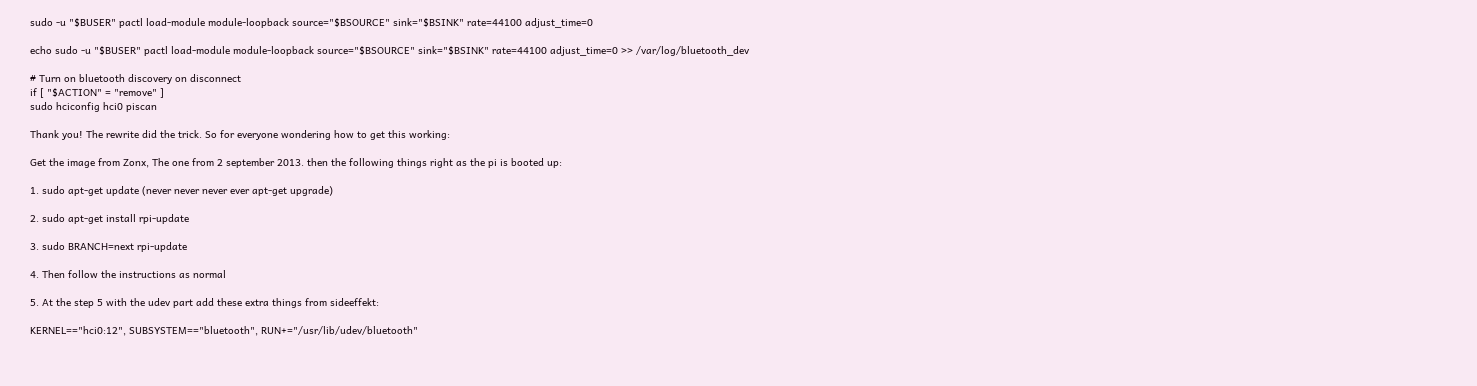sudo -u "$BUSER" pactl load-module module-loopback source="$BSOURCE" sink="$BSINK" rate=44100 adjust_time=0

echo sudo -u "$BUSER" pactl load-module module-loopback source="$BSOURCE" sink="$BSINK" rate=44100 adjust_time=0 >> /var/log/bluetooth_dev

# Turn on bluetooth discovery on disconnect
if [ "$ACTION" = "remove" ]
sudo hciconfig hci0 piscan

Thank you! The rewrite did the trick. So for everyone wondering how to get this working:

Get the image from Zonx, The one from 2 september 2013. then the following things right as the pi is booted up:

1. sudo apt-get update (never never never ever apt-get upgrade)

2. sudo apt-get install rpi-update

3. sudo BRANCH=next rpi-update

4. Then follow the instructions as normal

5. At the step 5 with the udev part add these extra things from sideeffekt:

KERNEL=="hci0:12", SUBSYSTEM=="bluetooth", RUN+="/usr/lib/udev/bluetooth"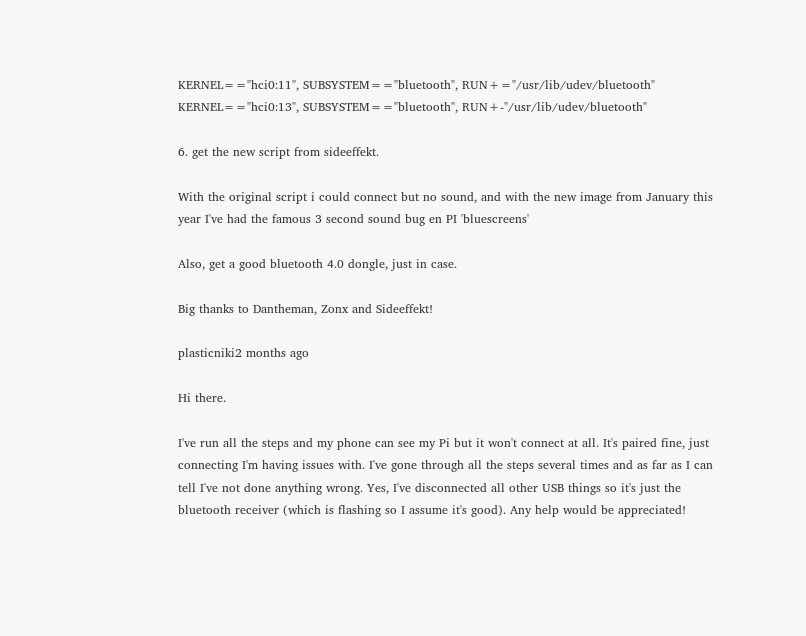KERNEL=="hci0:11", SUBSYSTEM=="bluetooth", RUN+="/usr/lib/udev/bluetooth"
KERNEL=="hci0:13", SUBSYSTEM=="bluetooth", RUN+-"/usr/lib/udev/bluetooth"

6. get the new script from sideeffekt.

With the original script i could connect but no sound, and with the new image from January this year I've had the famous 3 second sound bug en PI 'bluescreens'

Also, get a good bluetooth 4.0 dongle, just in case.

Big thanks to Dantheman, Zonx and Sideeffekt!

plasticniki2 months ago

Hi there.

I've run all the steps and my phone can see my Pi but it won't connect at all. It's paired fine, just connecting I'm having issues with. I've gone through all the steps several times and as far as I can tell I've not done anything wrong. Yes, I've disconnected all other USB things so it's just the bluetooth receiver (which is flashing so I assume it's good). Any help would be appreciated!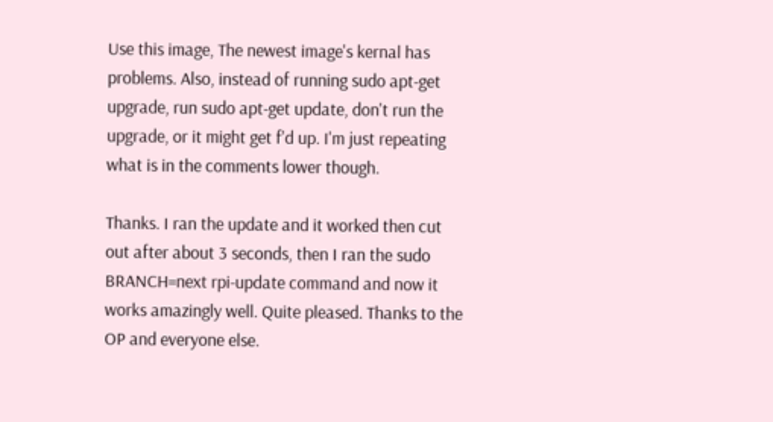Use this image, The newest image's kernal has problems. Also, instead of running sudo apt-get upgrade, run sudo apt-get update, don't run the upgrade, or it might get f'd up. I'm just repeating what is in the comments lower though.

Thanks. I ran the update and it worked then cut out after about 3 seconds, then I ran the sudo BRANCH=next rpi-update command and now it works amazingly well. Quite pleased. Thanks to the OP and everyone else.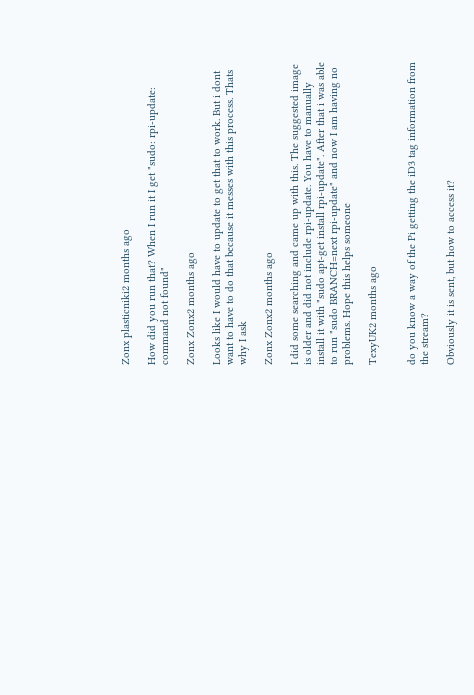Zonx plasticniki2 months ago

How did you run that? When I run it I get "sudo: rpi-update: command not found"

Zonx Zonx2 months ago

Looks like I would have to update to get that to work. But i dont want to have to do that because it messes with this process. Thats why I ask

Zonx Zonx2 months ago

I did some searching and came up with this. The suggested image is older and did not include rpi-update. You have to manually install it with "sudo apt-get install rpi-update". After that i was able to run "sudo BRANCH=next rpi-update" and now I am having no problems. Hope this helps someone

TexyUK2 months ago


do you know a way of the Pi getting the iD3 tag information from the stream?

Obviously it is sent, but how to access it?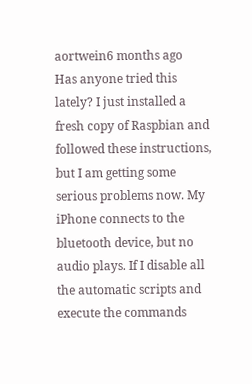aortwein6 months ago
Has anyone tried this lately? I just installed a fresh copy of Raspbian and followed these instructions, but I am getting some serious problems now. My iPhone connects to the bluetooth device, but no audio plays. If I disable all the automatic scripts and execute the commands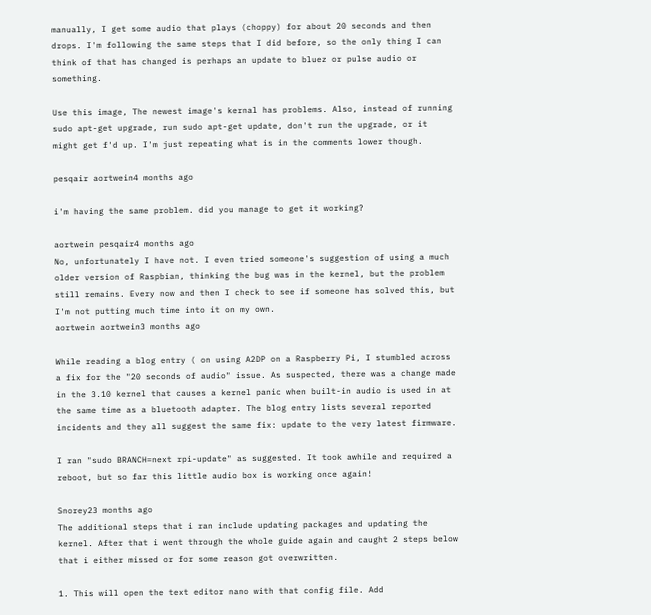manually, I get some audio that plays (choppy) for about 20 seconds and then drops. I'm following the same steps that I did before, so the only thing I can think of that has changed is perhaps an update to bluez or pulse audio or something.

Use this image, The newest image's kernal has problems. Also, instead of running sudo apt-get upgrade, run sudo apt-get update, don't run the upgrade, or it might get f'd up. I'm just repeating what is in the comments lower though.

pesqair aortwein4 months ago

i'm having the same problem. did you manage to get it working?

aortwein pesqair4 months ago
No, unfortunately I have not. I even tried someone's suggestion of using a much older version of Raspbian, thinking the bug was in the kernel, but the problem still remains. Every now and then I check to see if someone has solved this, but I'm not putting much time into it on my own.
aortwein aortwein3 months ago

While reading a blog entry ( on using A2DP on a Raspberry Pi, I stumbled across a fix for the "20 seconds of audio" issue. As suspected, there was a change made in the 3.10 kernel that causes a kernel panic when built-in audio is used in at the same time as a bluetooth adapter. The blog entry lists several reported incidents and they all suggest the same fix: update to the very latest firmware.

I ran "sudo BRANCH=next rpi-update" as suggested. It took awhile and required a reboot, but so far this little audio box is working once again!

Snorey23 months ago
The additional steps that i ran include updating packages and updating the kernel. After that i went through the whole guide again and caught 2 steps below that i either missed or for some reason got overwritten.

1. This will open the text editor nano with that config file. Add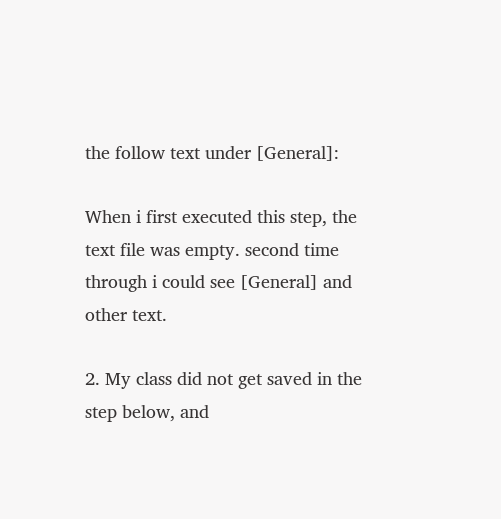the follow text under [General]:

When i first executed this step, the text file was empty. second time through i could see [General] and other text.

2. My class did not get saved in the step below, and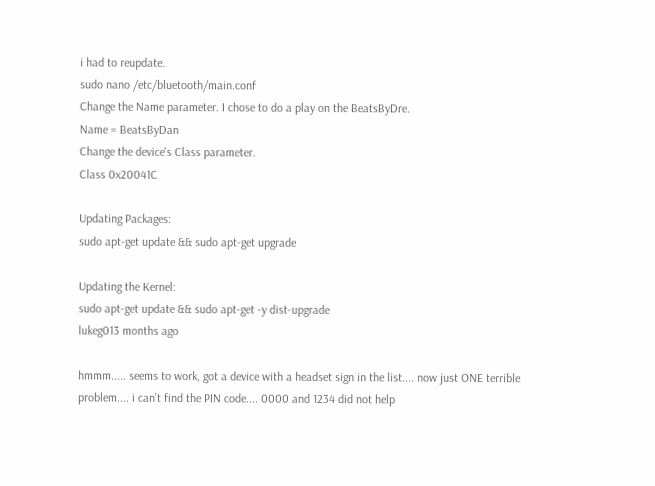i had to reupdate.
sudo nano /etc/bluetooth/main.conf
Change the Name parameter. I chose to do a play on the BeatsByDre.
Name = BeatsByDan
Change the device's Class parameter.
Class 0x20041C

Updating Packages:
sudo apt-get update && sudo apt-get upgrade

Updating the Kernel:
sudo apt-get update && sudo apt-get -y dist-upgrade
lukeg013 months ago

hmmm..... seems to work, got a device with a headset sign in the list.... now just ONE terrible problem.... i can't find the PIN code.... 0000 and 1234 did not help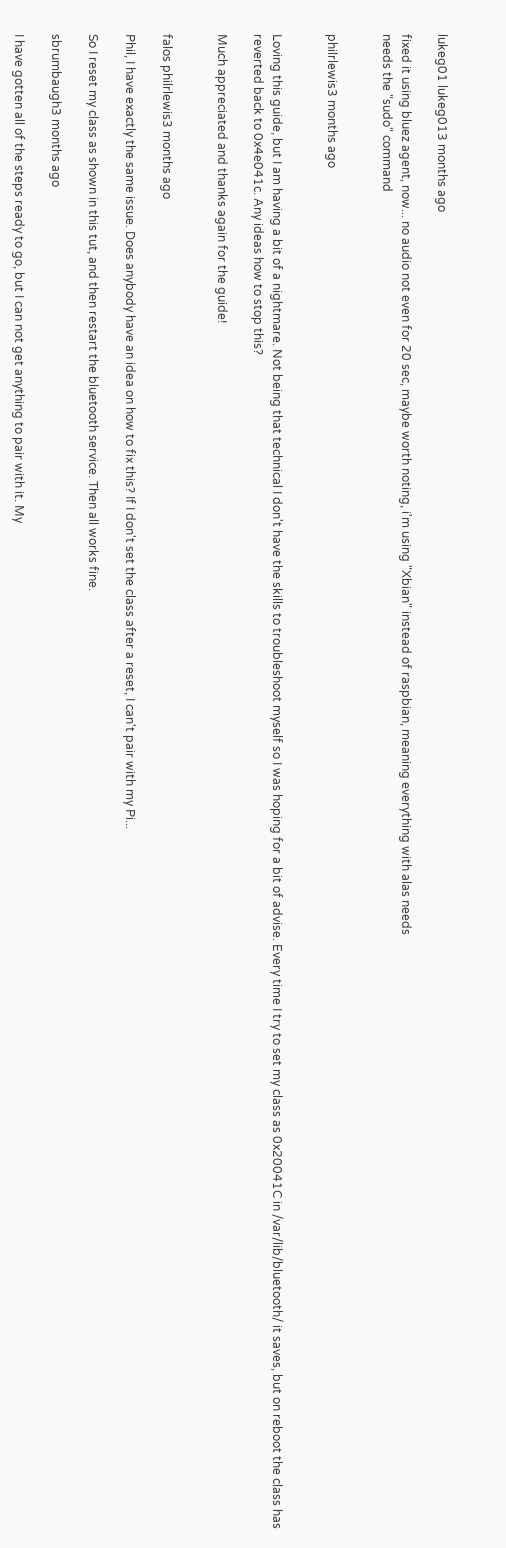lukeg01 lukeg013 months ago

fixed it using bluez agent, now... no audio not even for 20 sec, maybe worth noting, i'm using "Xbian" instead of raspbian, meaning everything with alas needs
needs the "sudo" command


philrlewis3 months ago


Loving this guide, but I am having a bit of a nightmare. Not being that technical I don't have the skills to troubleshoot myself so I was hoping for a bit of advise. Every time I try to set my class as 0x20041C in /var/lib/bluetooth/ it saves, but on reboot the class has reverted back to 0x4e041c. Any ideas how to stop this?

Much appreciated and thanks again for the guide!


falos philrlewis3 months ago

Phil, I have exactly the same issue. Does anybody have an idea on how to fix this? If I don't set the class after a reset, I can't pair with my Pi...

So I reset my class as shown in this tut, and then restart the bluetooth service. Then all works fine.

sbrumbaugh3 months ago

I have gotten all of the steps ready to go, but I can not get anything to pair with it. My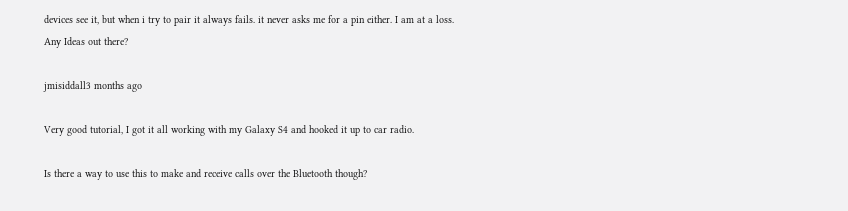devices see it, but when i try to pair it always fails. it never asks me for a pin either. I am at a loss. Any Ideas out there?

jmisiddall3 months ago

Very good tutorial, I got it all working with my Galaxy S4 and hooked it up to car radio.

Is there a way to use this to make and receive calls over the Bluetooth though?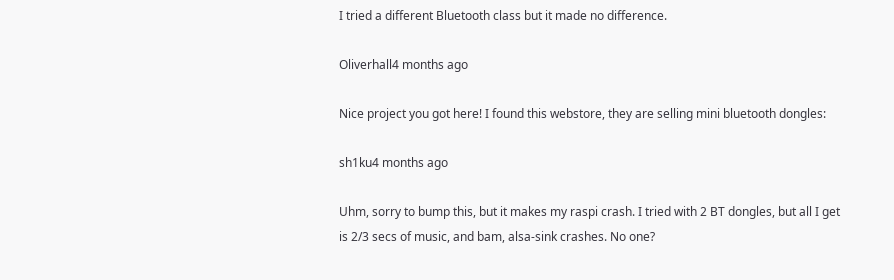I tried a different Bluetooth class but it made no difference.

Oliverhall4 months ago

Nice project you got here! I found this webstore, they are selling mini bluetooth dongles:

sh1ku4 months ago

Uhm, sorry to bump this, but it makes my raspi crash. I tried with 2 BT dongles, but all I get is 2/3 secs of music, and bam, alsa-sink crashes. No one?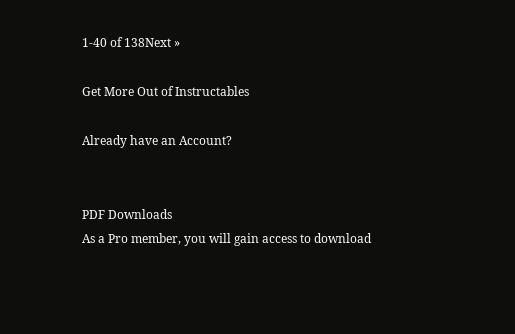1-40 of 138Next »

Get More Out of Instructables

Already have an Account?


PDF Downloads
As a Pro member, you will gain access to download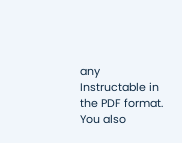any Instructable in the PDF format. You also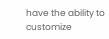have the ability to customize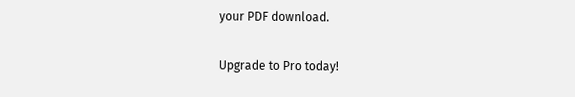your PDF download.

Upgrade to Pro today!